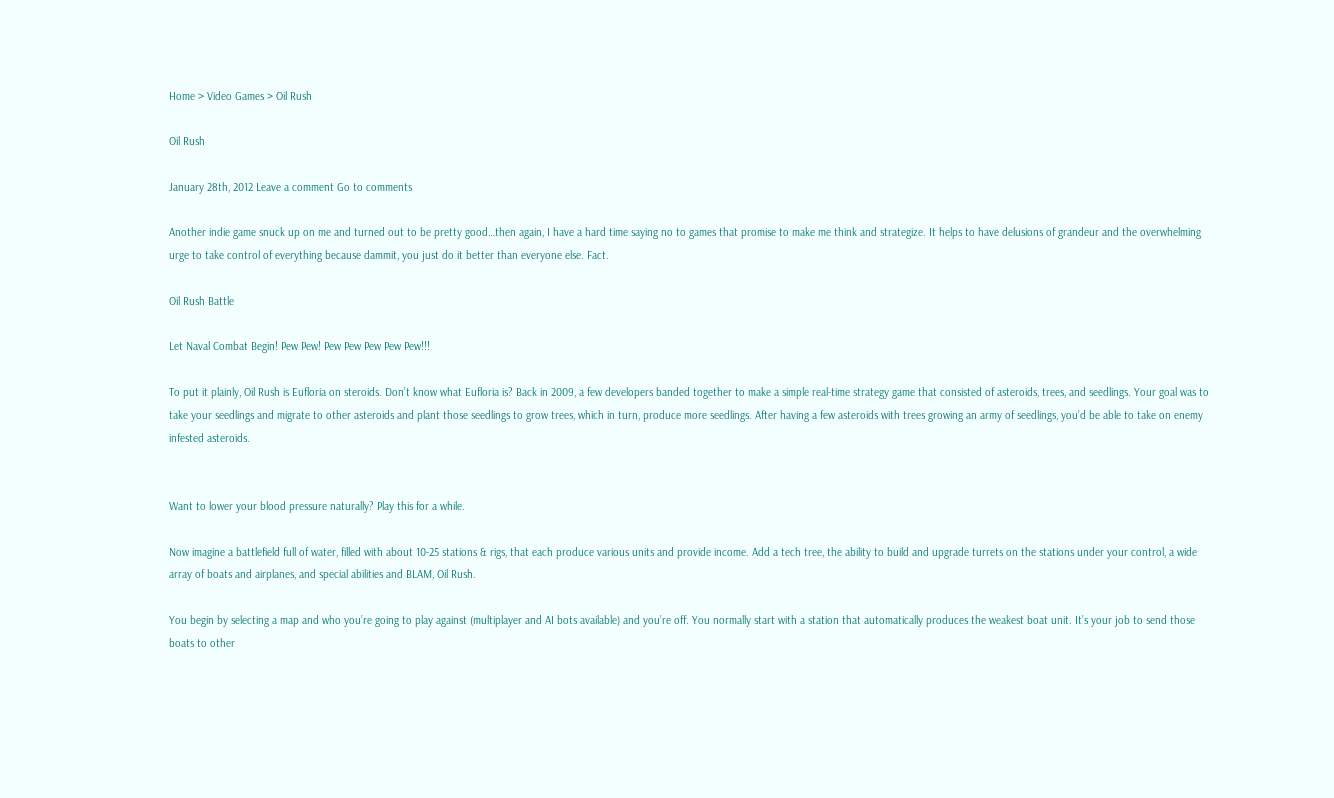Home > Video Games > Oil Rush

Oil Rush

January 28th, 2012 Leave a comment Go to comments

Another indie game snuck up on me and turned out to be pretty good…then again, I have a hard time saying no to games that promise to make me think and strategize. It helps to have delusions of grandeur and the overwhelming urge to take control of everything because dammit, you just do it better than everyone else. Fact.

Oil Rush Battle

Let Naval Combat Begin! Pew Pew! Pew Pew Pew Pew Pew!!!

To put it plainly, Oil Rush is Eufloria on steroids. Don’t know what Eufloria is? Back in 2009, a few developers banded together to make a simple real-time strategy game that consisted of asteroids, trees, and seedlings. Your goal was to take your seedlings and migrate to other asteroids and plant those seedlings to grow trees, which in turn, produce more seedlings. After having a few asteroids with trees growing an army of seedlings, you’d be able to take on enemy infested asteroids.


Want to lower your blood pressure naturally? Play this for a while.

Now imagine a battlefield full of water, filled with about 10-25 stations & rigs, that each produce various units and provide income. Add a tech tree, the ability to build and upgrade turrets on the stations under your control, a wide array of boats and airplanes, and special abilities and BLAM, Oil Rush.

You begin by selecting a map and who you’re going to play against (multiplayer and AI bots available) and you’re off. You normally start with a station that automatically produces the weakest boat unit. It’s your job to send those boats to other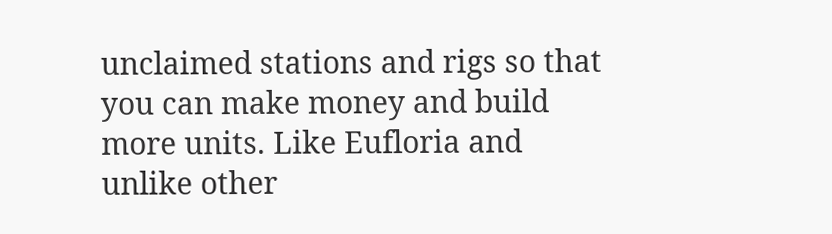unclaimed stations and rigs so that you can make money and build more units. Like Eufloria and unlike other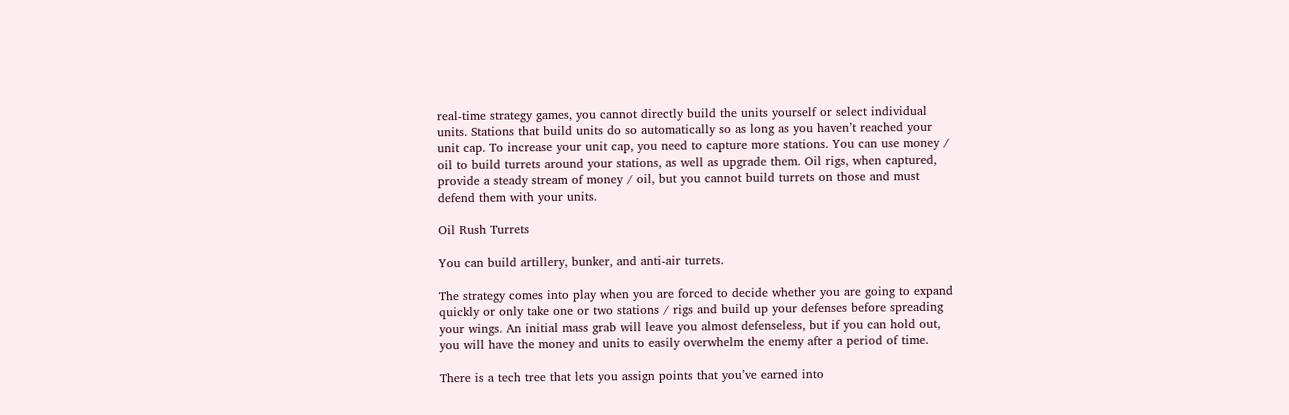real-time strategy games, you cannot directly build the units yourself or select individual units. Stations that build units do so automatically so as long as you haven’t reached your unit cap. To increase your unit cap, you need to capture more stations. You can use money / oil to build turrets around your stations, as well as upgrade them. Oil rigs, when captured, provide a steady stream of money / oil, but you cannot build turrets on those and must defend them with your units.

Oil Rush Turrets

You can build artillery, bunker, and anti-air turrets.

The strategy comes into play when you are forced to decide whether you are going to expand quickly or only take one or two stations / rigs and build up your defenses before spreading your wings. An initial mass grab will leave you almost defenseless, but if you can hold out, you will have the money and units to easily overwhelm the enemy after a period of time.

There is a tech tree that lets you assign points that you’ve earned into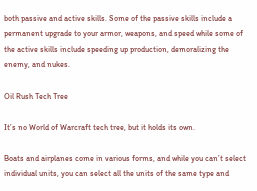both passive and active skills. Some of the passive skills include a permanent upgrade to your armor, weapons, and speed while some of the active skills include speeding up production, demoralizing the enemy, and nukes.

Oil Rush Tech Tree

It’s no World of Warcraft tech tree, but it holds its own.

Boats and airplanes come in various forms, and while you can’t select individual units, you can select all the units of the same type and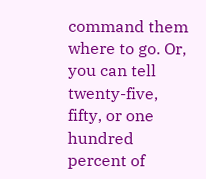command them where to go. Or, you can tell twenty-five, fifty, or one hundred percent of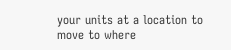your units at a location to move to where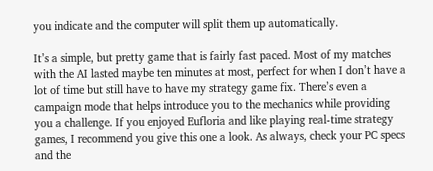you indicate and the computer will split them up automatically.

It’s a simple, but pretty game that is fairly fast paced. Most of my matches with the AI lasted maybe ten minutes at most, perfect for when I don’t have a lot of time but still have to have my strategy game fix. There’s even a campaign mode that helps introduce you to the mechanics while providing you a challenge. If you enjoyed Eufloria and like playing real-time strategy games, I recommend you give this one a look. As always, check your PC specs and the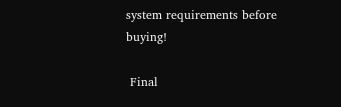system requirements before buying!

 Final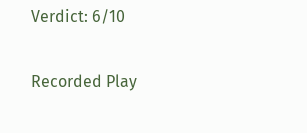Verdict: 6/10

Recorded Play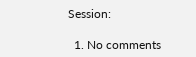Session:

  1. No comments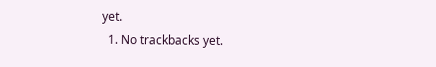yet.
  1. No trackbacks yet.